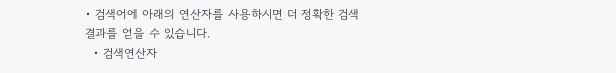• 검색어에 아래의 연산자를 사용하시면 더 정확한 검색결과를 얻을 수 있습니다.
  • 검색연산자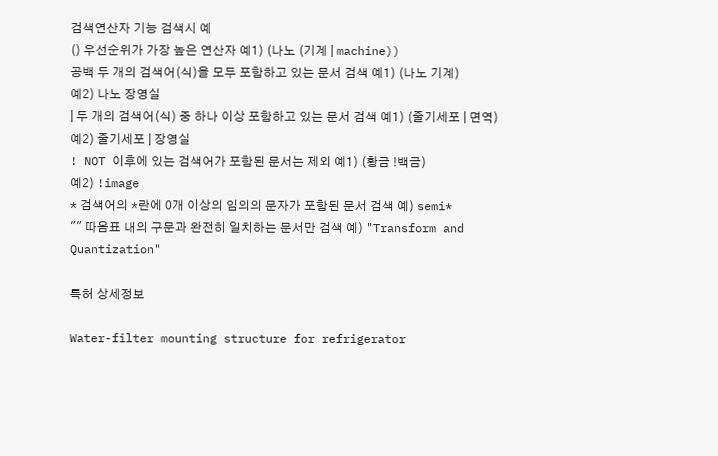검색연산자 기능 검색시 예
() 우선순위가 가장 높은 연산자 예1) (나노 (기계 | machine))
공백 두 개의 검색어(식)을 모두 포함하고 있는 문서 검색 예1) (나노 기계)
예2) 나노 장영실
| 두 개의 검색어(식) 중 하나 이상 포함하고 있는 문서 검색 예1) (줄기세포 | 면역)
예2) 줄기세포 | 장영실
! NOT 이후에 있는 검색어가 포함된 문서는 제외 예1) (황금 !백금)
예2) !image
* 검색어의 *란에 0개 이상의 임의의 문자가 포함된 문서 검색 예) semi*
"" 따옴표 내의 구문과 완전히 일치하는 문서만 검색 예) "Transform and Quantization"

특허 상세정보

Water-filter mounting structure for refrigerator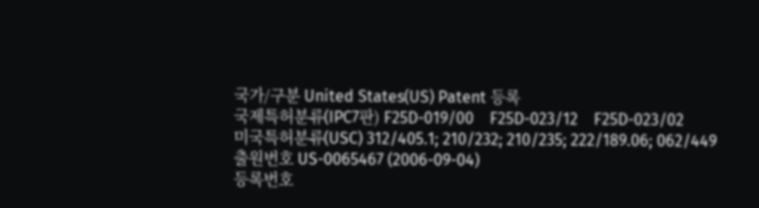국가/구분 United States(US) Patent 등록
국제특허분류(IPC7판) F25D-019/00    F25D-023/12    F25D-023/02
미국특허분류(USC) 312/405.1; 210/232; 210/235; 222/189.06; 062/449
출원번호 US-0065467 (2006-09-04)
등록번호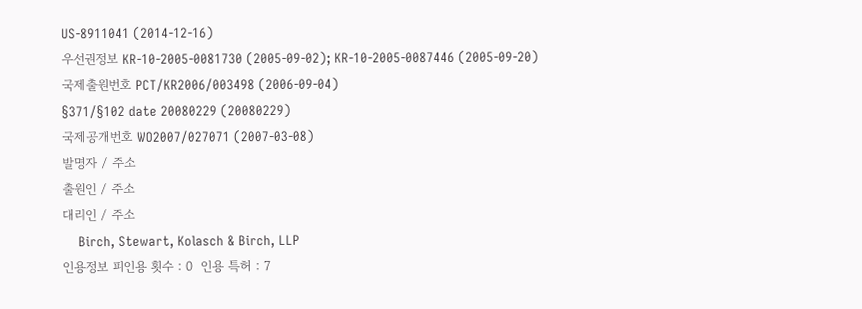US-8911041 (2014-12-16)
우선권정보 KR-10-2005-0081730 (2005-09-02); KR-10-2005-0087446 (2005-09-20)
국제출원번호 PCT/KR2006/003498 (2006-09-04)
§371/§102 date 20080229 (20080229)
국제공개번호 WO2007/027071 (2007-03-08)
발명자 / 주소
출원인 / 주소
대리인 / 주소
    Birch, Stewart, Kolasch & Birch, LLP
인용정보 피인용 횟수 : 0  인용 특허 : 7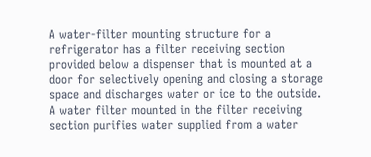A water-filter mounting structure for a refrigerator has a filter receiving section provided below a dispenser that is mounted at a door for selectively opening and closing a storage space and discharges water or ice to the outside. A water filter mounted in the filter receiving section purifies water supplied from a water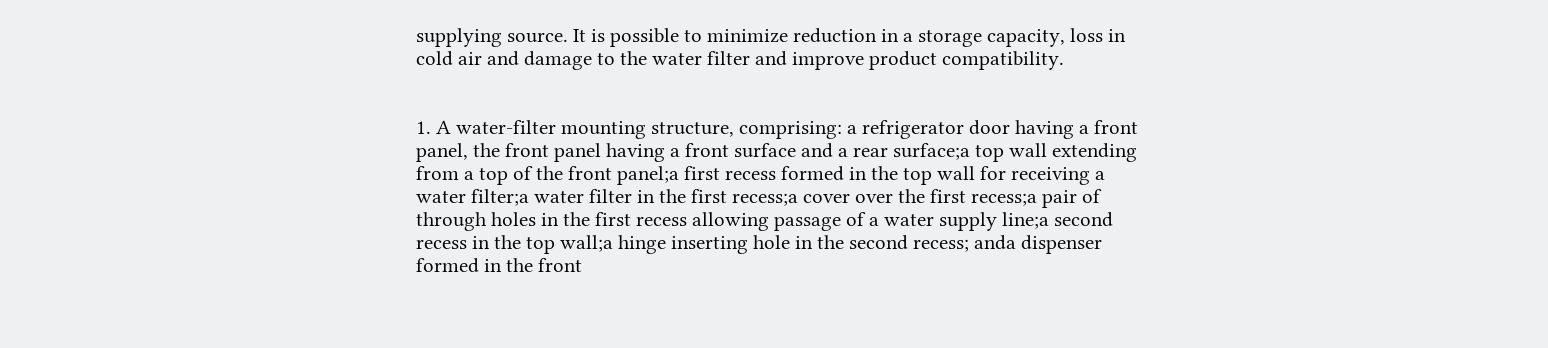supplying source. It is possible to minimize reduction in a storage capacity, loss in cold air and damage to the water filter and improve product compatibility.


1. A water-filter mounting structure, comprising: a refrigerator door having a front panel, the front panel having a front surface and a rear surface;a top wall extending from a top of the front panel;a first recess formed in the top wall for receiving a water filter;a water filter in the first recess;a cover over the first recess;a pair of through holes in the first recess allowing passage of a water supply line;a second recess in the top wall;a hinge inserting hole in the second recess; anda dispenser formed in the front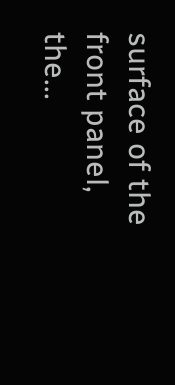surface of the front panel, the...